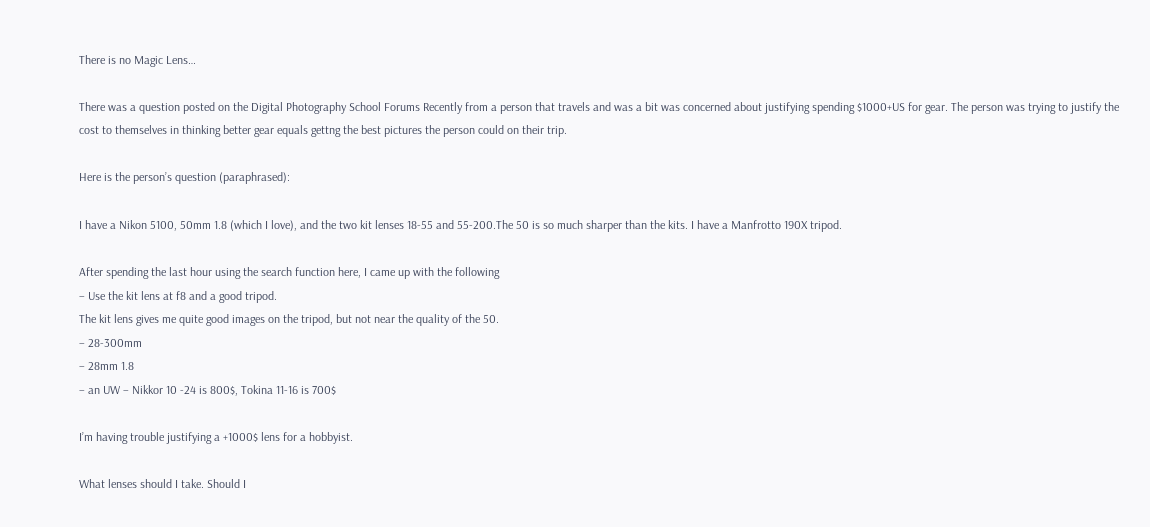There is no Magic Lens…

There was a question posted on the Digital Photography School Forums Recently from a person that travels and was a bit was concerned about justifying spending $1000+US for gear. The person was trying to justify the cost to themselves in thinking better gear equals gettng the best pictures the person could on their trip.

Here is the person’s question (paraphrased):

I have a Nikon 5100, 50mm 1.8 (which I love), and the two kit lenses 18-55 and 55-200.The 50 is so much sharper than the kits. I have a Manfrotto 190X tripod.

After spending the last hour using the search function here, I came up with the following
– Use the kit lens at f8 and a good tripod.
The kit lens gives me quite good images on the tripod, but not near the quality of the 50.
– 28-300mm
– 28mm 1.8
– an UW – Nikkor 10 -24 is 800$, Tokina 11-16 is 700$

I’m having trouble justifying a +1000$ lens for a hobbyist.

What lenses should I take. Should I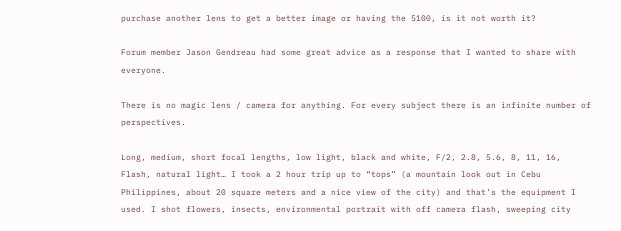purchase another lens to get a better image or having the 5100, is it not worth it?

Forum member Jason Gendreau had some great advice as a response that I wanted to share with everyone.

There is no magic lens / camera for anything. For every subject there is an infinite number of perspectives.

Long, medium, short focal lengths, low light, black and white, F/2, 2.8, 5.6, 8, 11, 16, Flash, natural light… I took a 2 hour trip up to “tops” (a mountain look out in Cebu Philippines, about 20 square meters and a nice view of the city) and that’s the equipment I used. I shot flowers, insects, environmental portrait with off camera flash, sweeping city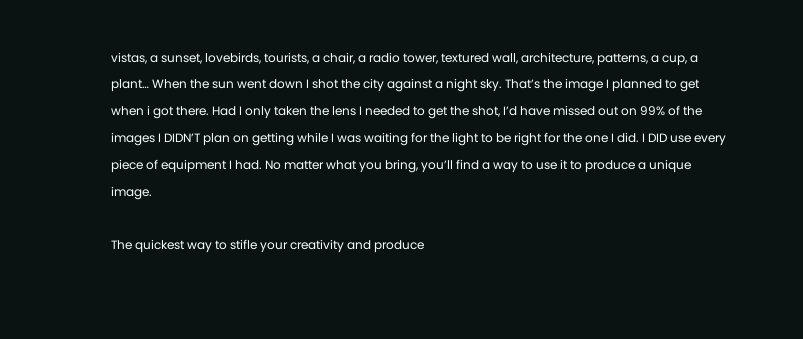vistas, a sunset, lovebirds, tourists, a chair, a radio tower, textured wall, architecture, patterns, a cup, a plant… When the sun went down I shot the city against a night sky. That’s the image I planned to get when i got there. Had I only taken the lens I needed to get the shot, I’d have missed out on 99% of the images I DIDN’T plan on getting while I was waiting for the light to be right for the one I did. I DID use every piece of equipment I had. No matter what you bring, you’ll find a way to use it to produce a unique image.

The quickest way to stifle your creativity and produce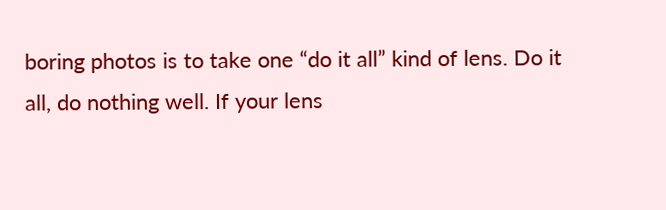boring photos is to take one “do it all” kind of lens. Do it all, do nothing well. If your lens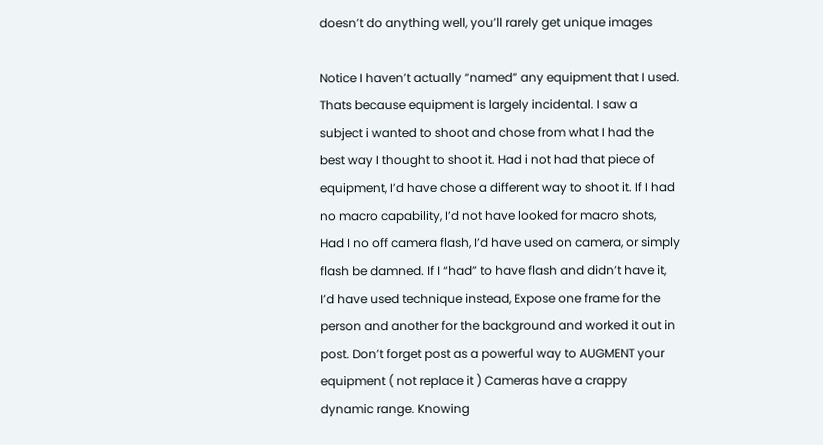doesn’t do anything well, you’ll rarely get unique images

Notice I haven’t actually “named” any equipment that I used. Thats because equipment is largely incidental. I saw a subject i wanted to shoot and chose from what I had the best way I thought to shoot it. Had i not had that piece of equipment, I’d have chose a different way to shoot it. If I had no macro capability, I’d not have looked for macro shots, Had I no off camera flash, I’d have used on camera, or simply flash be damned. If I “had” to have flash and didn’t have it, I’d have used technique instead, Expose one frame for the person and another for the background and worked it out in post. Don’t forget post as a powerful way to AUGMENT your equipment ( not replace it ) Cameras have a crappy dynamic range. Knowing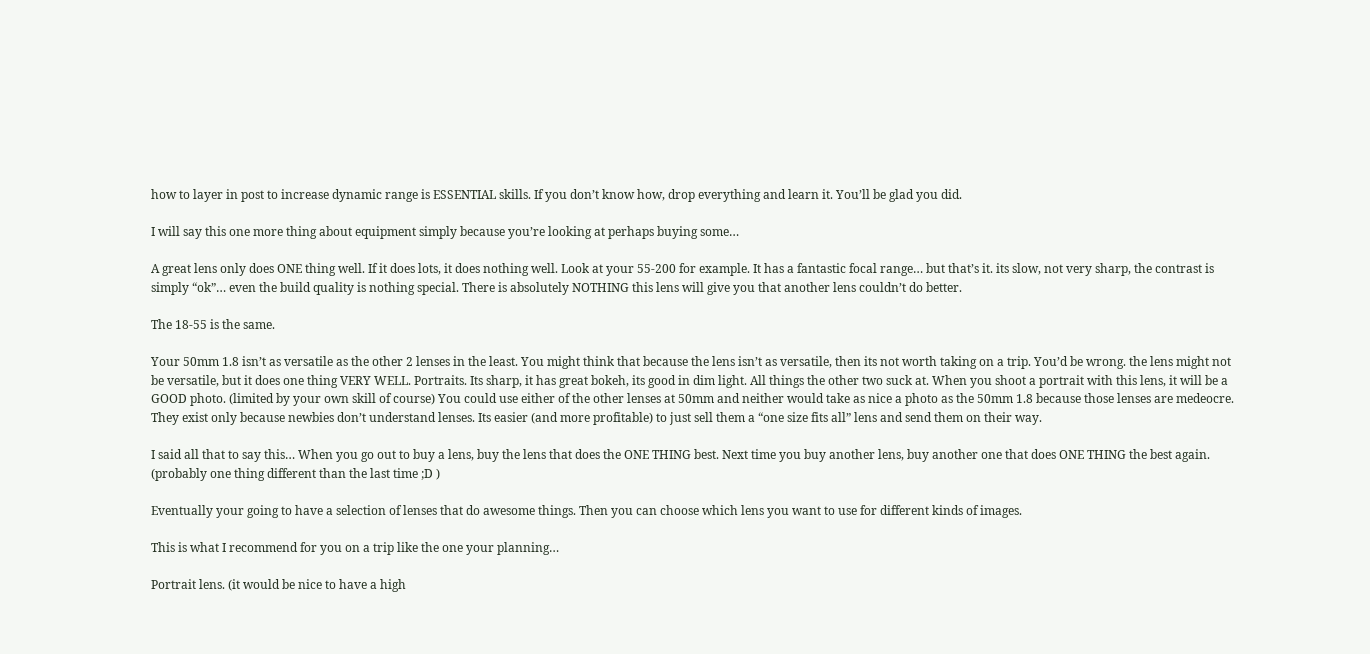how to layer in post to increase dynamic range is ESSENTIAL skills. If you don’t know how, drop everything and learn it. You’ll be glad you did.

I will say this one more thing about equipment simply because you’re looking at perhaps buying some…

A great lens only does ONE thing well. If it does lots, it does nothing well. Look at your 55-200 for example. It has a fantastic focal range… but that’s it. its slow, not very sharp, the contrast is simply “ok”… even the build quality is nothing special. There is absolutely NOTHING this lens will give you that another lens couldn’t do better.

The 18-55 is the same.

Your 50mm 1.8 isn’t as versatile as the other 2 lenses in the least. You might think that because the lens isn’t as versatile, then its not worth taking on a trip. You’d be wrong. the lens might not be versatile, but it does one thing VERY WELL. Portraits. Its sharp, it has great bokeh, its good in dim light. All things the other two suck at. When you shoot a portrait with this lens, it will be a GOOD photo. (limited by your own skill of course) You could use either of the other lenses at 50mm and neither would take as nice a photo as the 50mm 1.8 because those lenses are medeocre. They exist only because newbies don’t understand lenses. Its easier (and more profitable) to just sell them a “one size fits all” lens and send them on their way.

I said all that to say this… When you go out to buy a lens, buy the lens that does the ONE THING best. Next time you buy another lens, buy another one that does ONE THING the best again. (probably one thing different than the last time ;D )

Eventually your going to have a selection of lenses that do awesome things. Then you can choose which lens you want to use for different kinds of images.

This is what I recommend for you on a trip like the one your planning…

Portrait lens. (it would be nice to have a high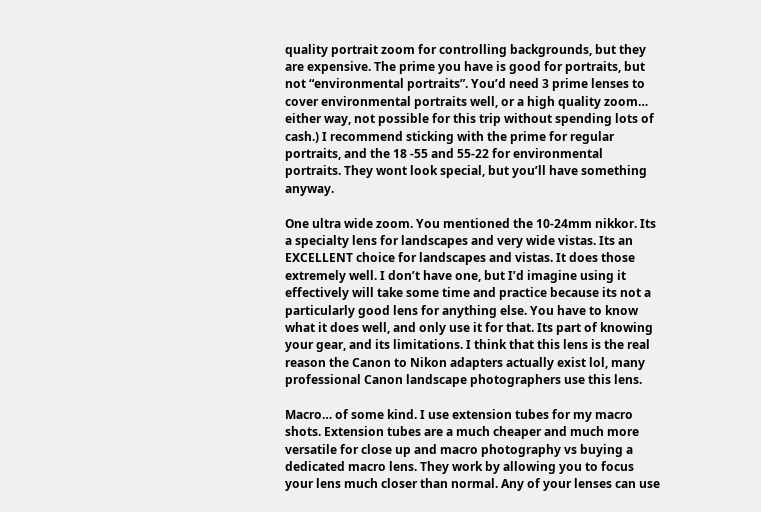quality portrait zoom for controlling backgrounds, but they are expensive. The prime you have is good for portraits, but not “environmental portraits”. You’d need 3 prime lenses to cover environmental portraits well, or a high quality zoom… either way, not possible for this trip without spending lots of cash.) I recommend sticking with the prime for regular portraits, and the 18 -55 and 55-22 for environmental portraits. They wont look special, but you’ll have something anyway.

One ultra wide zoom. You mentioned the 10-24mm nikkor. Its a specialty lens for landscapes and very wide vistas. Its an EXCELLENT choice for landscapes and vistas. It does those extremely well. I don’t have one, but I’d imagine using it effectively will take some time and practice because its not a particularly good lens for anything else. You have to know what it does well, and only use it for that. Its part of knowing your gear, and its limitations. I think that this lens is the real reason the Canon to Nikon adapters actually exist lol, many professional Canon landscape photographers use this lens.

Macro… of some kind. I use extension tubes for my macro shots. Extension tubes are a much cheaper and much more versatile for close up and macro photography vs buying a dedicated macro lens. They work by allowing you to focus your lens much closer than normal. Any of your lenses can use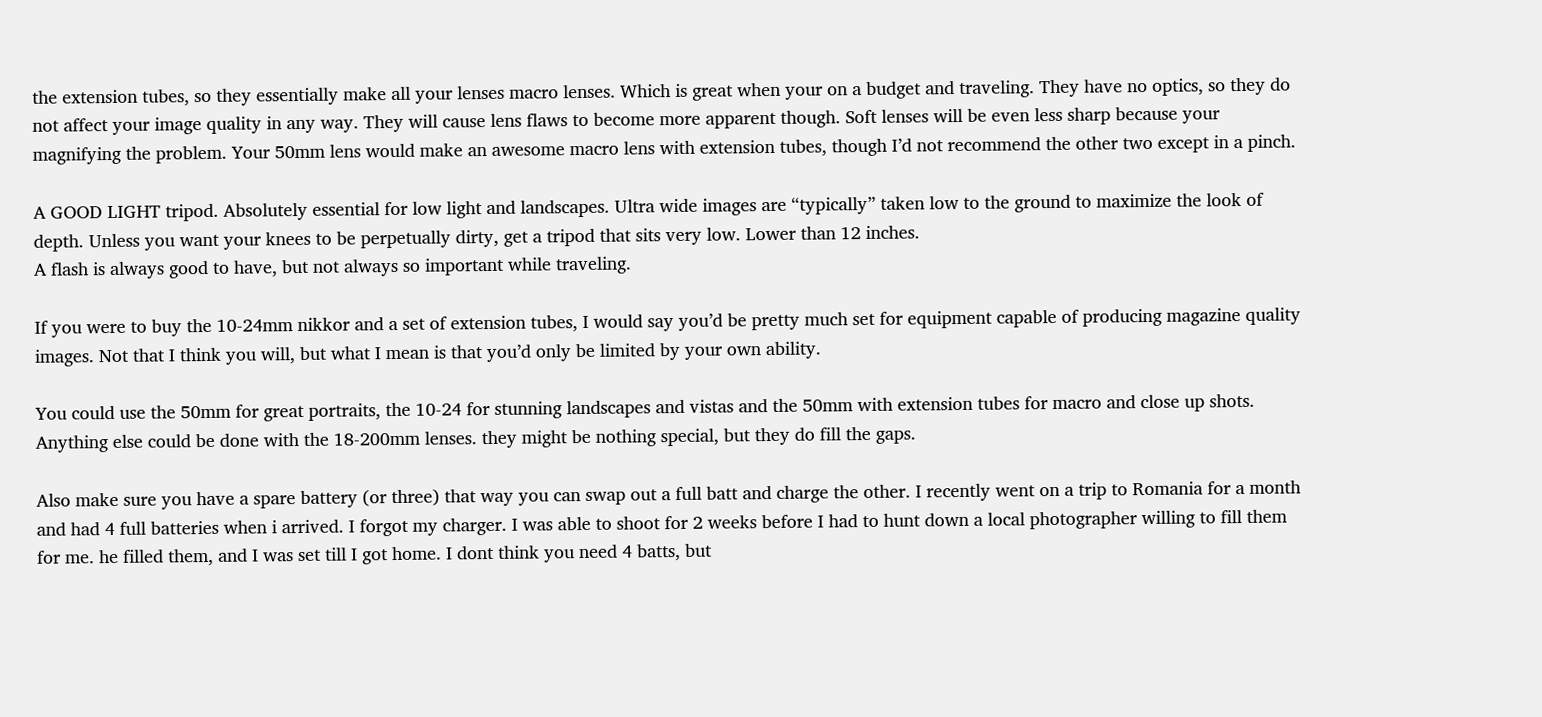the extension tubes, so they essentially make all your lenses macro lenses. Which is great when your on a budget and traveling. They have no optics, so they do not affect your image quality in any way. They will cause lens flaws to become more apparent though. Soft lenses will be even less sharp because your magnifying the problem. Your 50mm lens would make an awesome macro lens with extension tubes, though I’d not recommend the other two except in a pinch.

A GOOD LIGHT tripod. Absolutely essential for low light and landscapes. Ultra wide images are “typically” taken low to the ground to maximize the look of depth. Unless you want your knees to be perpetually dirty, get a tripod that sits very low. Lower than 12 inches.
A flash is always good to have, but not always so important while traveling.

If you were to buy the 10-24mm nikkor and a set of extension tubes, I would say you’d be pretty much set for equipment capable of producing magazine quality images. Not that I think you will, but what I mean is that you’d only be limited by your own ability.

You could use the 50mm for great portraits, the 10-24 for stunning landscapes and vistas and the 50mm with extension tubes for macro and close up shots. Anything else could be done with the 18-200mm lenses. they might be nothing special, but they do fill the gaps.

Also make sure you have a spare battery (or three) that way you can swap out a full batt and charge the other. I recently went on a trip to Romania for a month and had 4 full batteries when i arrived. I forgot my charger. I was able to shoot for 2 weeks before I had to hunt down a local photographer willing to fill them for me. he filled them, and I was set till I got home. I dont think you need 4 batts, but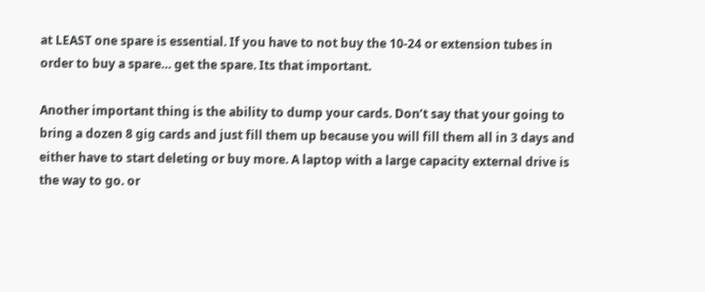at LEAST one spare is essential. If you have to not buy the 10-24 or extension tubes in order to buy a spare… get the spare. Its that important.

Another important thing is the ability to dump your cards. Don’t say that your going to bring a dozen 8 gig cards and just fill them up because you will fill them all in 3 days and either have to start deleting or buy more. A laptop with a large capacity external drive is the way to go. or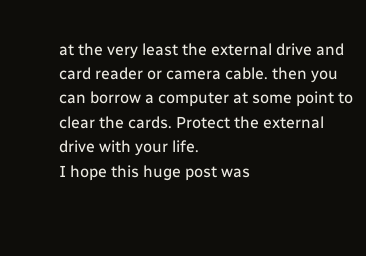at the very least the external drive and card reader or camera cable. then you can borrow a computer at some point to clear the cards. Protect the external drive with your life.
I hope this huge post was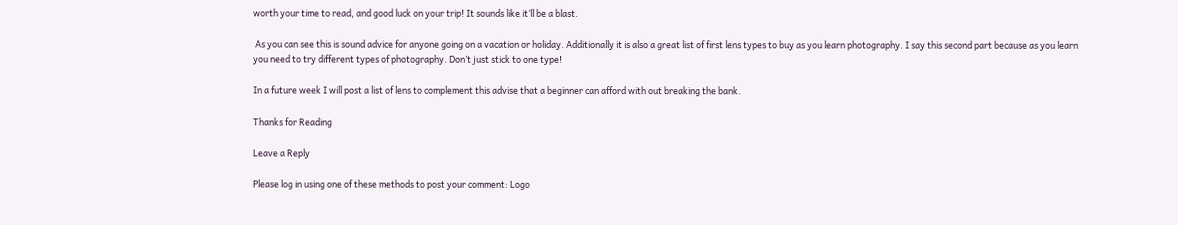worth your time to read, and good luck on your trip! It sounds like it’ll be a blast.

 As you can see this is sound advice for anyone going on a vacation or holiday. Additionally it is also a great list of first lens types to buy as you learn photography. I say this second part because as you learn you need to try different types of photography. Don’t just stick to one type!

In a future week I will post a list of lens to complement this advise that a beginner can afford with out breaking the bank.

Thanks for Reading

Leave a Reply

Please log in using one of these methods to post your comment: Logo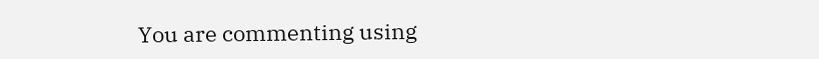You are commenting using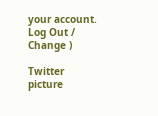your account. Log Out / Change )

Twitter picture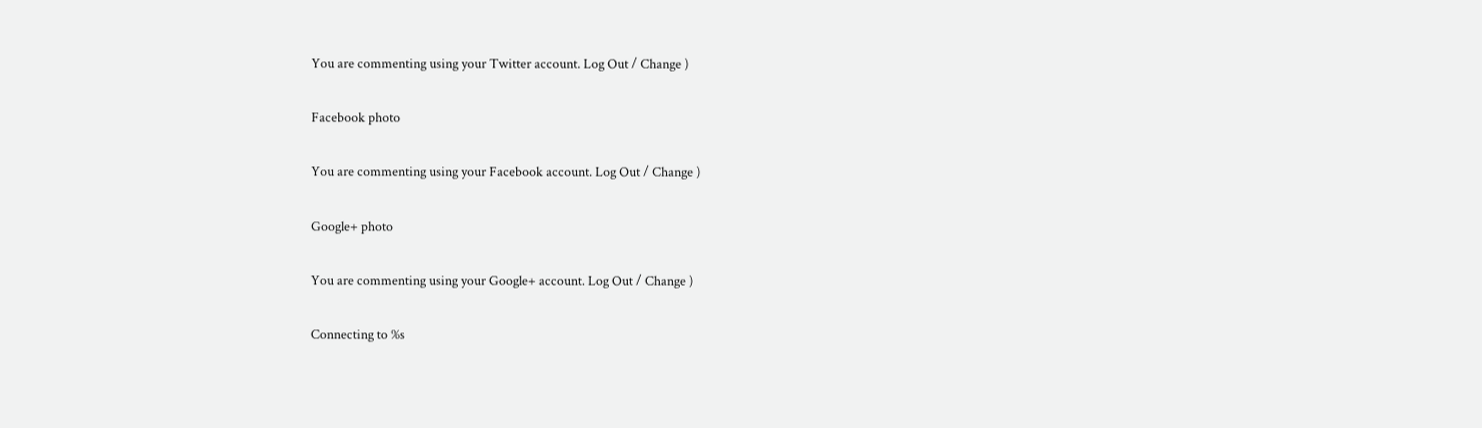You are commenting using your Twitter account. Log Out / Change )

Facebook photo

You are commenting using your Facebook account. Log Out / Change )

Google+ photo

You are commenting using your Google+ account. Log Out / Change )

Connecting to %s